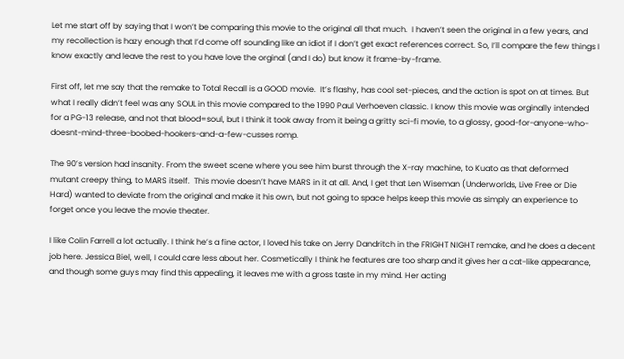Let me start off by saying that I won’t be comparing this movie to the original all that much.  I haven’t seen the original in a few years, and my recollection is hazy enough that I’d come off sounding like an idiot if I don’t get exact references correct. So, I’ll compare the few things I know exactly and leave the rest to you have love the orginal (and I do) but know it frame-by-frame.

First off, let me say that the remake to Total Recall is a GOOD movie.  It’s flashy, has cool set-pieces, and the action is spot on at times. But what I really didn’t feel was any SOUL in this movie compared to the 1990 Paul Verhoeven classic. I know this movie was orginally intended for a PG-13 release, and not that blood=soul, but I think it took away from it being a gritty sci-fi movie, to a glossy, good-for-anyone-who-doesnt-mind-three-boobed-hookers-and-a-few-cusses romp.

The 90’s version had insanity. From the sweet scene where you see him burst through the X-ray machine, to Kuato as that deformed mutant creepy thing, to MARS itself.  This movie doesn’t have MARS in it at all. And, I get that Len Wiseman (Underworlds, Live Free or Die Hard) wanted to deviate from the original and make it his own, but not going to space helps keep this movie as simply an experience to forget once you leave the movie theater.

I like Colin Farrell a lot actually. I think he’s a fine actor, I loved his take on Jerry Dandritch in the FRIGHT NIGHT remake, and he does a decent job here. Jessica Biel, well, I could care less about her. Cosmetically I think he features are too sharp and it gives her a cat-like appearance, and though some guys may find this appealing, it leaves me with a gross taste in my mind. Her acting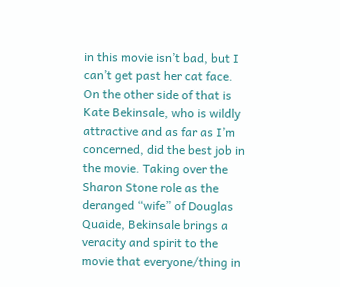in this movie isn’t bad, but I can’t get past her cat face. On the other side of that is Kate Bekinsale, who is wildly attractive and as far as I’m concerned, did the best job in the movie. Taking over the Sharon Stone role as the deranged “wife” of Douglas Quaide, Bekinsale brings a veracity and spirit to the movie that everyone/thing in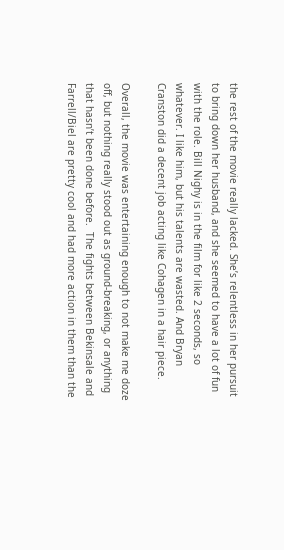the rest of the movie really lacked. She’s relentless in her pursuit to bring down her husband, and she seemed to have a lot of fun with the role. Bill Nighy is in the film for like 2 seconds, so whatever. I like him, but his talents are wasted. And Bryan Cranston did a decent job acting like Cohagen in a hair piece.

Overall, the movie was entertaining enough to not make me doze off, but nothing really stood out as ground-breaking, or anything that hasn’t been done before.  The fights between Bekinsale and Farrell/Biel are pretty cool and had more action in them than the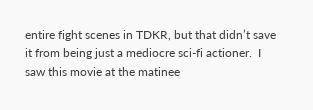entire fight scenes in TDKR, but that didn’t save it from being just a mediocre sci-fi actioner.  I saw this movie at the matinee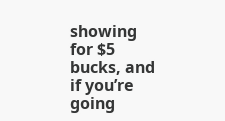showing for $5 bucks, and if you’re going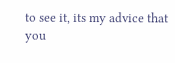to see it, its my advice that you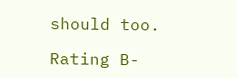should too.

Rating B-